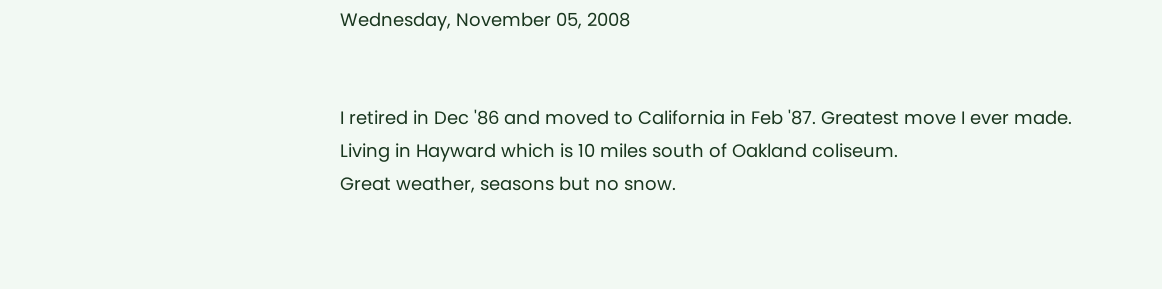Wednesday, November 05, 2008


I retired in Dec '86 and moved to California in Feb '87. Greatest move I ever made.
Living in Hayward which is 10 miles south of Oakland coliseum.
Great weather, seasons but no snow.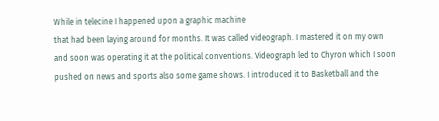While in telecine I happened upon a graphic machine
that had been laying around for months. It was called videograph. I mastered it on my own
and soon was operating it at the political conventions. Videograph led to Chyron which I soon
pushed on news and sports also some game shows. I introduced it to Basketball and the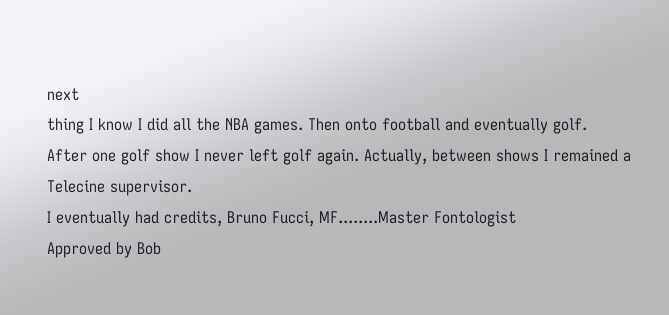next
thing I know I did all the NBA games. Then onto football and eventually golf.
After one golf show I never left golf again. Actually, between shows I remained a Telecine supervisor.
I eventually had credits, Bruno Fucci, MF........Master Fontologist
Approved by Bob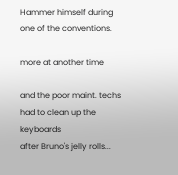Hammer himself during one of the conventions.

more at another time

and the poor maint. techs had to clean up the keyboards
after Bruno's jelly rolls...